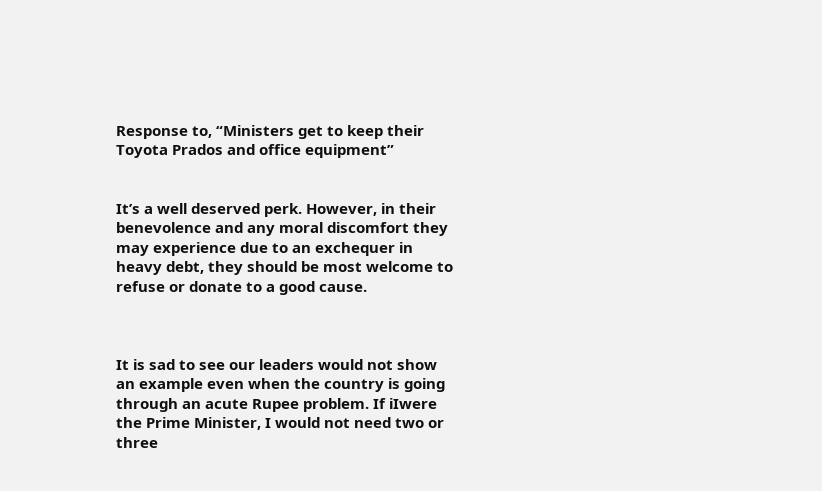Response to, “Ministers get to keep their Toyota Prados and office equipment”


It’s a well deserved perk. However, in their benevolence and any moral discomfort they may experience due to an exchequer in heavy debt, they should be most welcome to refuse or donate to a good cause.



It is sad to see our leaders would not show an example even when the country is going through an acute Rupee problem. If iIwere the Prime Minister, I would not need two or three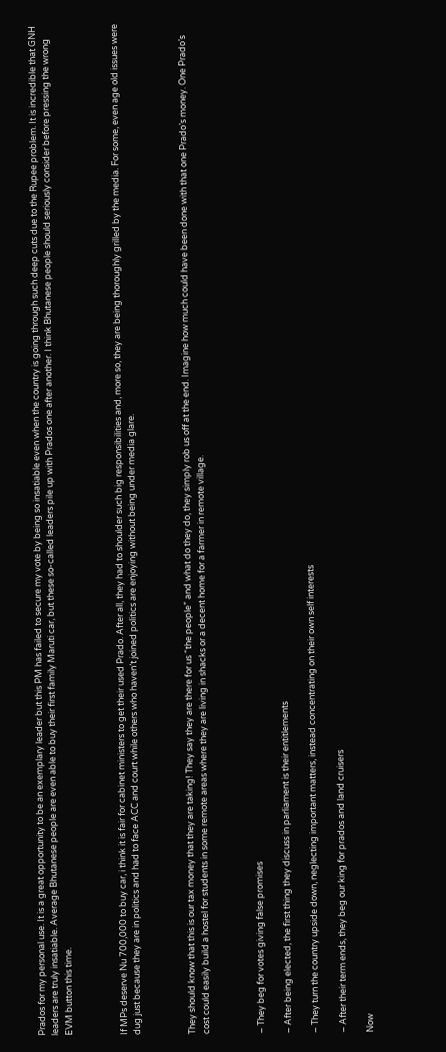Prados for my personal use. It is a great opportunity to be an exemplary leader but this PM has failed to secure my vote by being so insatiable even when the country is going through such deep cuts due to the Rupee problem. It is incredible that GNH leaders are truly insatiable. Average Bhutanese people are even able to buy their first family Maruti car, but these so-called leaders pile up with Prados one after another. I think Bhutanese people should seriously consider before pressing the wrong EVM button this time.



If MPs deserve Nu 700,000 to buy car, i think it is fair for cabinet ministers to get their used Prado. After all, they had to shoulder such big responsibilities and, more so, they are being thoroughly grilled by the media. For some, even age old issues were dug just because they are in politics and had to face ACC and court while others who haven’t joined politics are enjoying without being under media glare.



They should know that this is our tax money that they are taking! They say they are there for us “the people” and what do they do, they simply rob us off at the end. Imagine how much could have been done with that one Prado’s money. One Prado’s cost could easily build a hostel for students in some remote areas where they are living in shacks or a decent home for a farmer in remote village.



– They beg for votes giving false promises

– After being elected, the first thing they discuss in parliament is their entitlements

– They turn the country upside down, neglecting important matters, instead concentrating on their own self interests

– After their term ends, they beg our king for prados and land cruisers

Now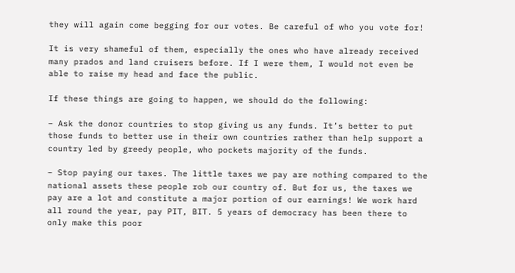they will again come begging for our votes. Be careful of who you vote for!

It is very shameful of them, especially the ones who have already received many prados and land cruisers before. If I were them, I would not even be able to raise my head and face the public.

If these things are going to happen, we should do the following:

– Ask the donor countries to stop giving us any funds. It’s better to put those funds to better use in their own countries rather than help support a country led by greedy people, who pockets majority of the funds.

– Stop paying our taxes. The little taxes we pay are nothing compared to the national assets these people rob our country of. But for us, the taxes we pay are a lot and constitute a major portion of our earnings! We work hard all round the year, pay PIT, BIT. 5 years of democracy has been there to only make this poor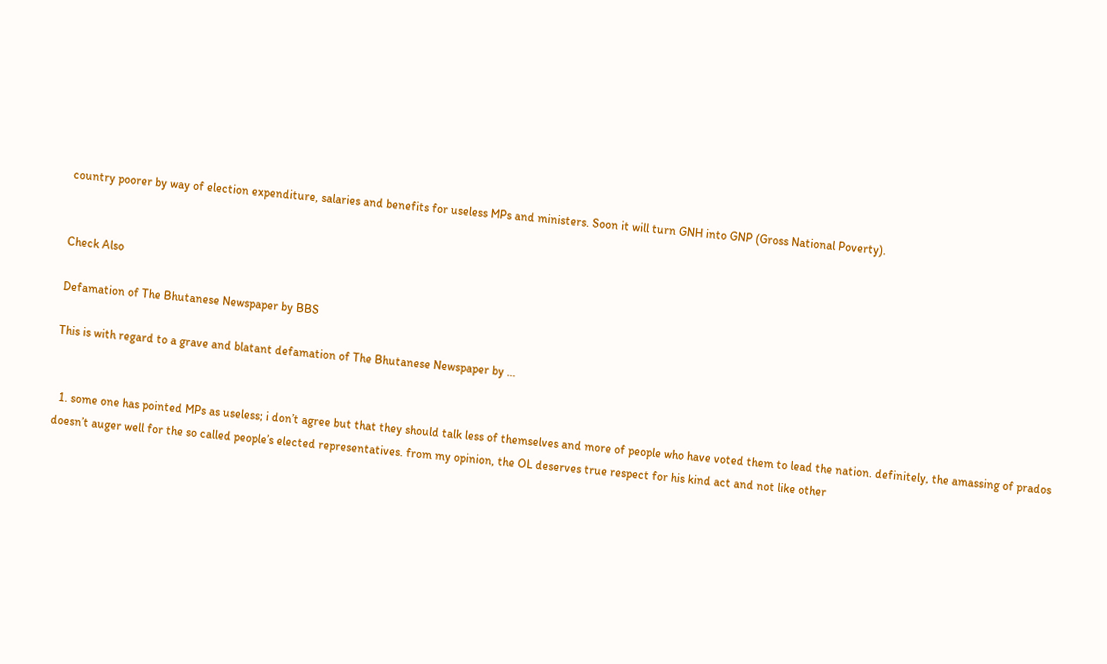country poorer by way of election expenditure, salaries and benefits for useless MPs and ministers. Soon it will turn GNH into GNP (Gross National Poverty).


Check Also

Defamation of The Bhutanese Newspaper by BBS

This is with regard to a grave and blatant defamation of The Bhutanese Newspaper by …


  1. some one has pointed MPs as useless; i don’t agree but that they should talk less of themselves and more of people who have voted them to lead the nation. definitely, the amassing of prados doesn’t auger well for the so called people’s elected representatives. from my opinion, the OL deserves true respect for his kind act and not like other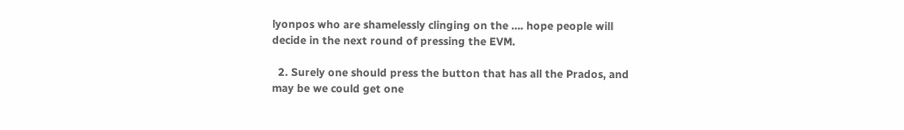lyonpos who are shamelessly clinging on the …. hope people will decide in the next round of pressing the EVM.

  2. Surely one should press the button that has all the Prados, and may be we could get one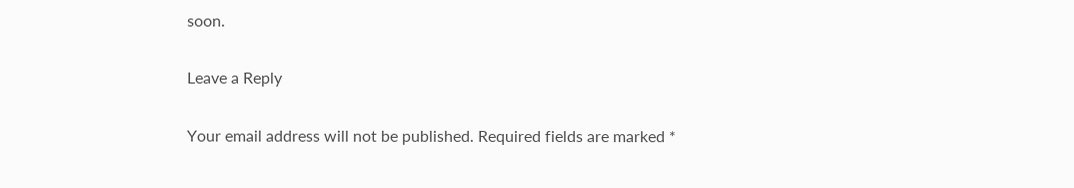soon.

Leave a Reply

Your email address will not be published. Required fields are marked *